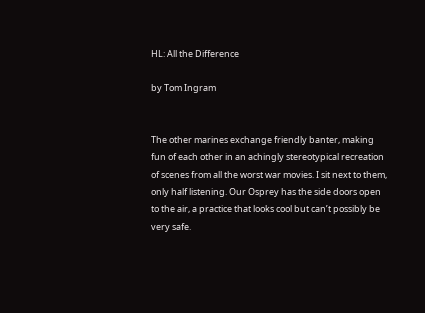HL: All the Difference

by Tom Ingram


The other marines exchange friendly banter, making fun of each other in an achingly stereotypical recreation of scenes from all the worst war movies. I sit next to them, only half listening. Our Osprey has the side doors open to the air, a practice that looks cool but can’t possibly be very safe.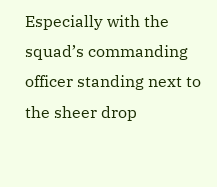Especially with the squad’s commanding officer standing next to the sheer drop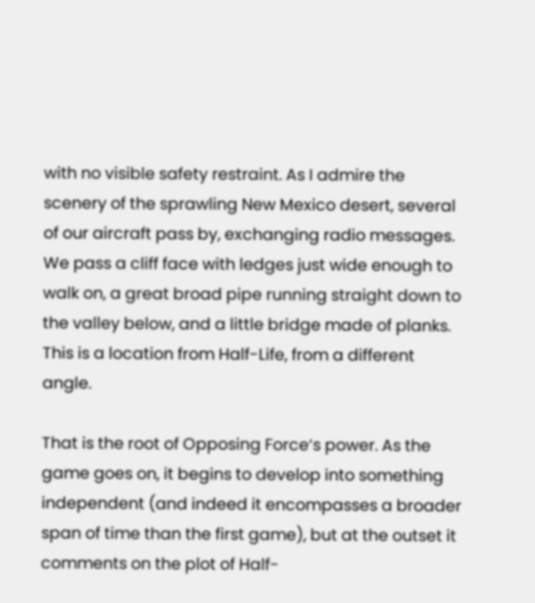with no visible safety restraint. As I admire the scenery of the sprawling New Mexico desert, several of our aircraft pass by, exchanging radio messages. We pass a cliff face with ledges just wide enough to walk on, a great broad pipe running straight down to the valley below, and a little bridge made of planks. This is a location from Half-Life, from a different angle.

That is the root of Opposing Force‘s power. As the game goes on, it begins to develop into something independent (and indeed it encompasses a broader span of time than the first game), but at the outset it comments on the plot of Half-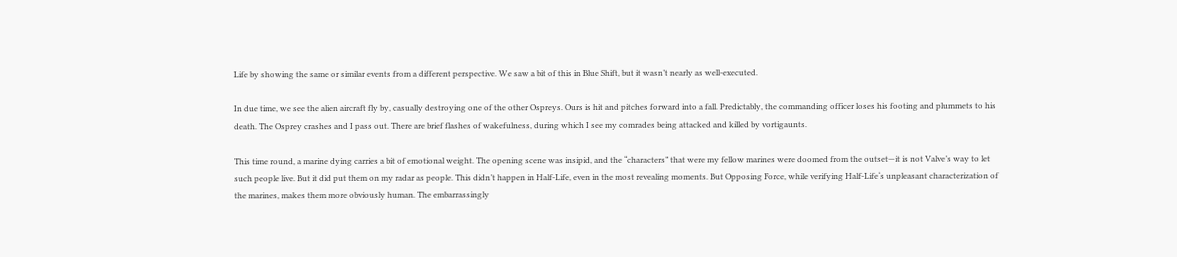Life by showing the same or similar events from a different perspective. We saw a bit of this in Blue Shift, but it wasn’t nearly as well-executed.

In due time, we see the alien aircraft fly by, casually destroying one of the other Ospreys. Ours is hit and pitches forward into a fall. Predictably, the commanding officer loses his footing and plummets to his death. The Osprey crashes and I pass out. There are brief flashes of wakefulness, during which I see my comrades being attacked and killed by vortigaunts.

This time round, a marine dying carries a bit of emotional weight. The opening scene was insipid, and the “characters” that were my fellow marines were doomed from the outset—it is not Valve’s way to let such people live. But it did put them on my radar as people. This didn’t happen in Half-Life, even in the most revealing moments. But Opposing Force, while verifying Half-Life‘s unpleasant characterization of the marines, makes them more obviously human. The embarrassingly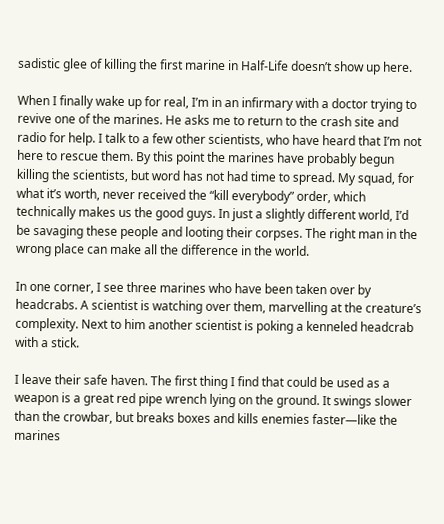sadistic glee of killing the first marine in Half-Life doesn’t show up here.

When I finally wake up for real, I’m in an infirmary with a doctor trying to revive one of the marines. He asks me to return to the crash site and radio for help. I talk to a few other scientists, who have heard that I’m not here to rescue them. By this point the marines have probably begun killing the scientists, but word has not had time to spread. My squad, for what it’s worth, never received the “kill everybody” order, which technically makes us the good guys. In just a slightly different world, I’d be savaging these people and looting their corpses. The right man in the wrong place can make all the difference in the world.

In one corner, I see three marines who have been taken over by headcrabs. A scientist is watching over them, marvelling at the creature’s complexity. Next to him another scientist is poking a kenneled headcrab with a stick.

I leave their safe haven. The first thing I find that could be used as a weapon is a great red pipe wrench lying on the ground. It swings slower than the crowbar, but breaks boxes and kills enemies faster—like the marines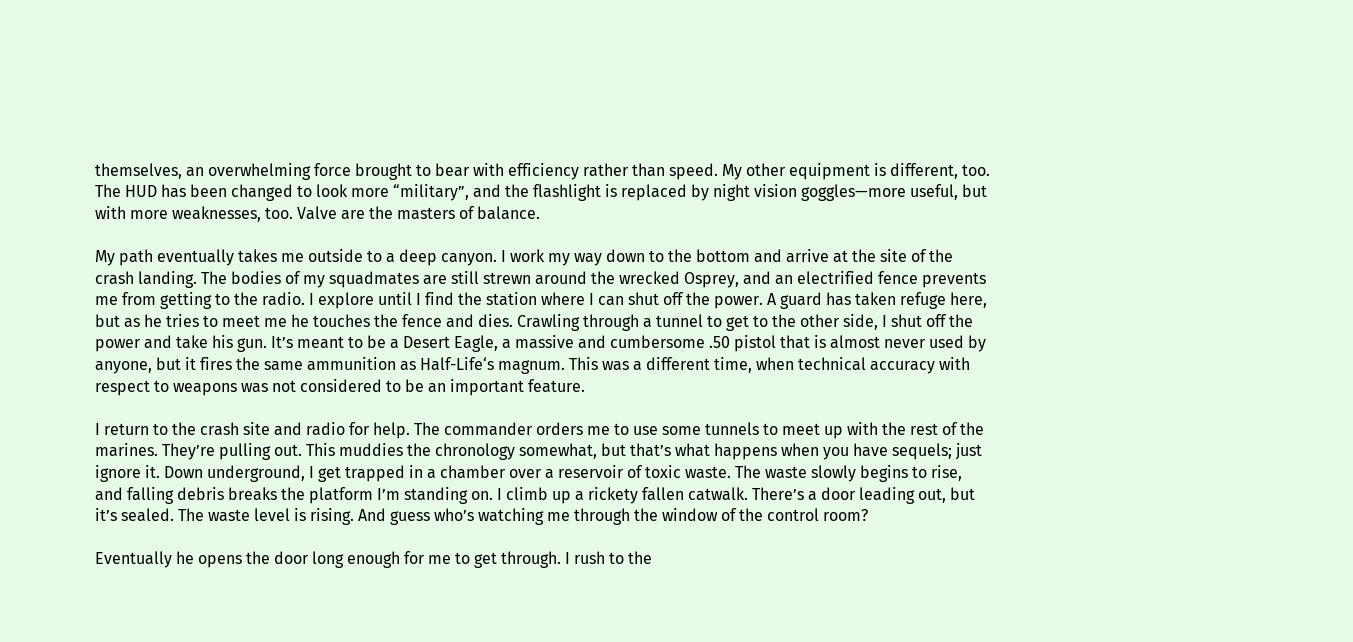themselves, an overwhelming force brought to bear with efficiency rather than speed. My other equipment is different, too. The HUD has been changed to look more “military”, and the flashlight is replaced by night vision goggles—more useful, but with more weaknesses, too. Valve are the masters of balance.

My path eventually takes me outside to a deep canyon. I work my way down to the bottom and arrive at the site of the crash landing. The bodies of my squadmates are still strewn around the wrecked Osprey, and an electrified fence prevents me from getting to the radio. I explore until I find the station where I can shut off the power. A guard has taken refuge here, but as he tries to meet me he touches the fence and dies. Crawling through a tunnel to get to the other side, I shut off the power and take his gun. It’s meant to be a Desert Eagle, a massive and cumbersome .50 pistol that is almost never used by anyone, but it fires the same ammunition as Half-Life‘s magnum. This was a different time, when technical accuracy with respect to weapons was not considered to be an important feature.

I return to the crash site and radio for help. The commander orders me to use some tunnels to meet up with the rest of the marines. They’re pulling out. This muddies the chronology somewhat, but that’s what happens when you have sequels; just ignore it. Down underground, I get trapped in a chamber over a reservoir of toxic waste. The waste slowly begins to rise, and falling debris breaks the platform I’m standing on. I climb up a rickety fallen catwalk. There’s a door leading out, but it’s sealed. The waste level is rising. And guess who’s watching me through the window of the control room?

Eventually he opens the door long enough for me to get through. I rush to the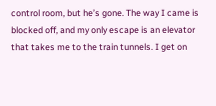control room, but he’s gone. The way I came is blocked off, and my only escape is an elevator that takes me to the train tunnels. I get on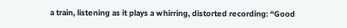a train, listening as it plays a whirring, distorted recording: “Good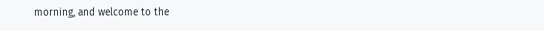morning, and welcome to the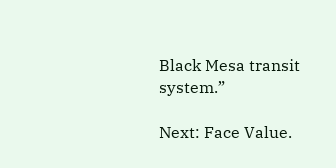Black Mesa transit system.”

Next: Face Value.